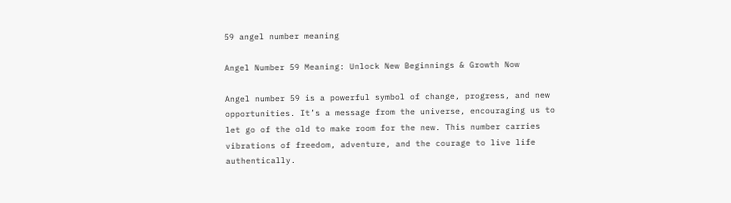59 angel number meaning

Angel Number 59 Meaning: Unlock New Beginnings & Growth Now

Angel number 59 is a powerful symbol of change, progress, and new opportunities. It’s a message from the universe, encouraging us to let go of the old to make room for the new. This number carries vibrations of freedom, adventure, and the courage to live life authentically.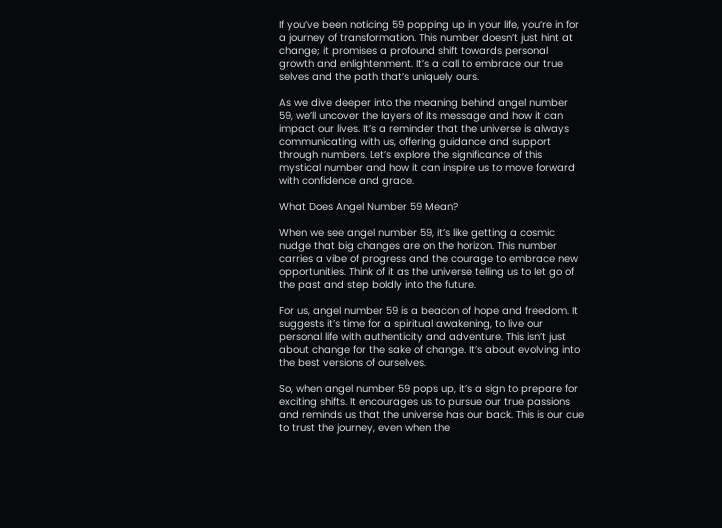If you’ve been noticing 59 popping up in your life, you’re in for a journey of transformation. This number doesn’t just hint at change; it promises a profound shift towards personal growth and enlightenment. It’s a call to embrace our true selves and the path that’s uniquely ours.

As we dive deeper into the meaning behind angel number 59, we’ll uncover the layers of its message and how it can impact our lives. It’s a reminder that the universe is always communicating with us, offering guidance and support through numbers. Let’s explore the significance of this mystical number and how it can inspire us to move forward with confidence and grace.

What Does Angel Number 59 Mean?

When we see angel number 59, it’s like getting a cosmic nudge that big changes are on the horizon. This number carries a vibe of progress and the courage to embrace new opportunities. Think of it as the universe telling us to let go of the past and step boldly into the future.

For us, angel number 59 is a beacon of hope and freedom. It suggests it’s time for a spiritual awakening, to live our personal life with authenticity and adventure. This isn’t just about change for the sake of change. It’s about evolving into the best versions of ourselves.

So, when angel number 59 pops up, it’s a sign to prepare for exciting shifts. It encourages us to pursue our true passions and reminds us that the universe has our back. This is our cue to trust the journey, even when the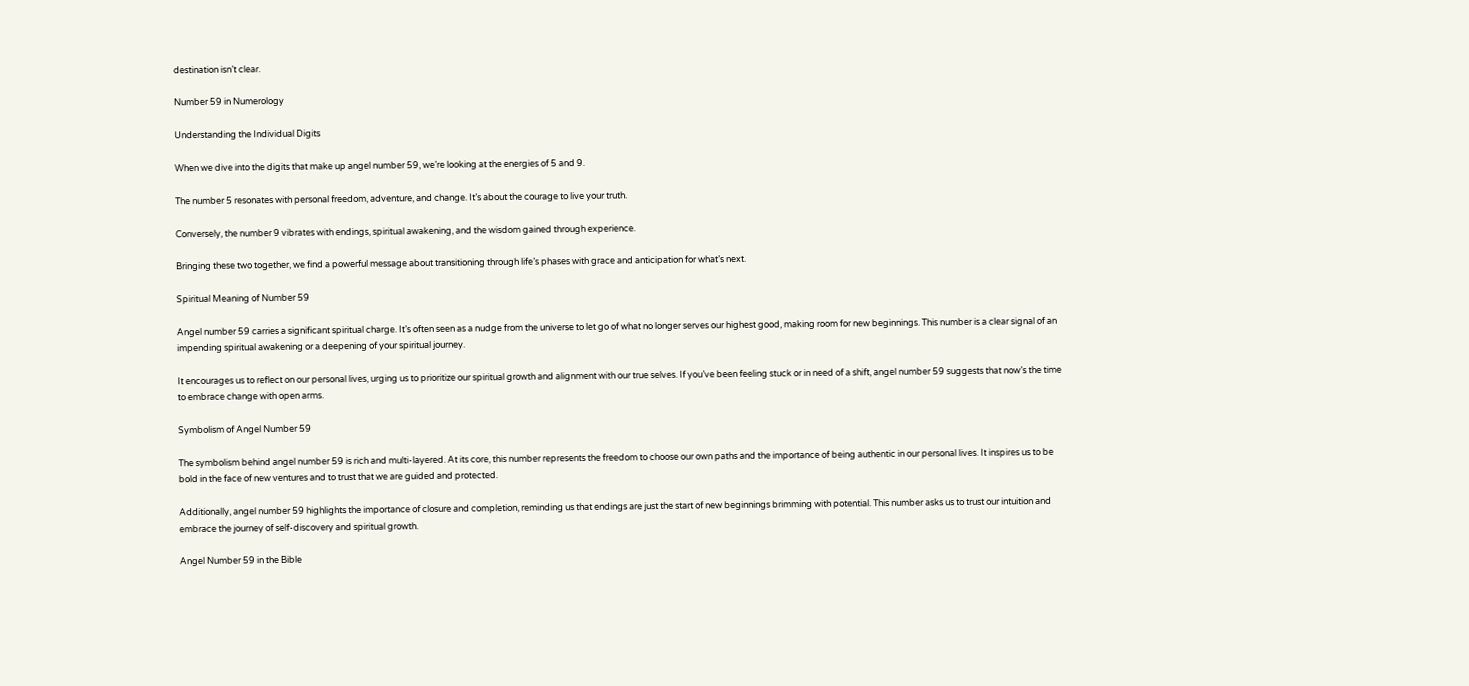destination isn’t clear.

Number 59 in Numerology

Understanding the Individual Digits

When we dive into the digits that make up angel number 59, we’re looking at the energies of 5 and 9.

The number 5 resonates with personal freedom, adventure, and change. It’s about the courage to live your truth.

Conversely, the number 9 vibrates with endings, spiritual awakening, and the wisdom gained through experience.

Bringing these two together, we find a powerful message about transitioning through life’s phases with grace and anticipation for what’s next.

Spiritual Meaning of Number 59

Angel number 59 carries a significant spiritual charge. It’s often seen as a nudge from the universe to let go of what no longer serves our highest good, making room for new beginnings. This number is a clear signal of an impending spiritual awakening or a deepening of your spiritual journey.

It encourages us to reflect on our personal lives, urging us to prioritize our spiritual growth and alignment with our true selves. If you’ve been feeling stuck or in need of a shift, angel number 59 suggests that now’s the time to embrace change with open arms.

Symbolism of Angel Number 59

The symbolism behind angel number 59 is rich and multi-layered. At its core, this number represents the freedom to choose our own paths and the importance of being authentic in our personal lives. It inspires us to be bold in the face of new ventures and to trust that we are guided and protected.

Additionally, angel number 59 highlights the importance of closure and completion, reminding us that endings are just the start of new beginnings brimming with potential. This number asks us to trust our intuition and embrace the journey of self-discovery and spiritual growth.

Angel Number 59 in the Bible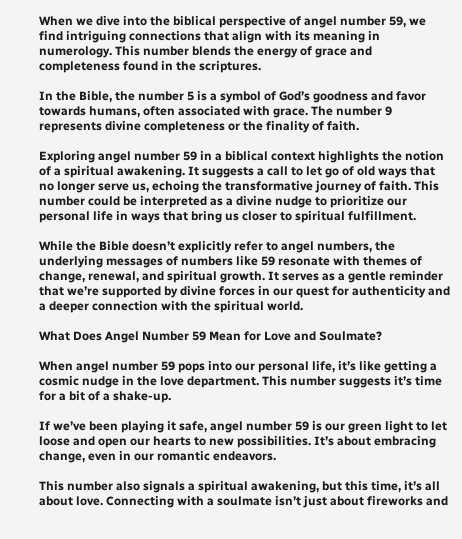When we dive into the biblical perspective of angel number 59, we find intriguing connections that align with its meaning in numerology. This number blends the energy of grace and completeness found in the scriptures.

In the Bible, the number 5 is a symbol of God’s goodness and favor towards humans, often associated with grace. The number 9 represents divine completeness or the finality of faith.

Exploring angel number 59 in a biblical context highlights the notion of a spiritual awakening. It suggests a call to let go of old ways that no longer serve us, echoing the transformative journey of faith. This number could be interpreted as a divine nudge to prioritize our personal life in ways that bring us closer to spiritual fulfillment.

While the Bible doesn’t explicitly refer to angel numbers, the underlying messages of numbers like 59 resonate with themes of change, renewal, and spiritual growth. It serves as a gentle reminder that we’re supported by divine forces in our quest for authenticity and a deeper connection with the spiritual world.

What Does Angel Number 59 Mean for Love and Soulmate?

When angel number 59 pops into our personal life, it’s like getting a cosmic nudge in the love department. This number suggests it’s time for a bit of a shake-up.

If we’ve been playing it safe, angel number 59 is our green light to let loose and open our hearts to new possibilities. It’s about embracing change, even in our romantic endeavors.

This number also signals a spiritual awakening, but this time, it’s all about love. Connecting with a soulmate isn’t just about fireworks and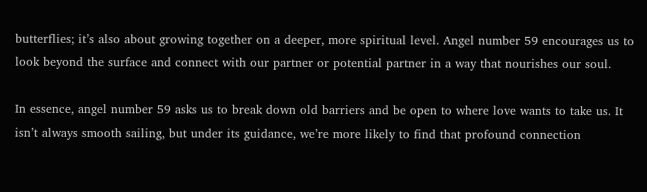butterflies; it’s also about growing together on a deeper, more spiritual level. Angel number 59 encourages us to look beyond the surface and connect with our partner or potential partner in a way that nourishes our soul.

In essence, angel number 59 asks us to break down old barriers and be open to where love wants to take us. It isn’t always smooth sailing, but under its guidance, we’re more likely to find that profound connection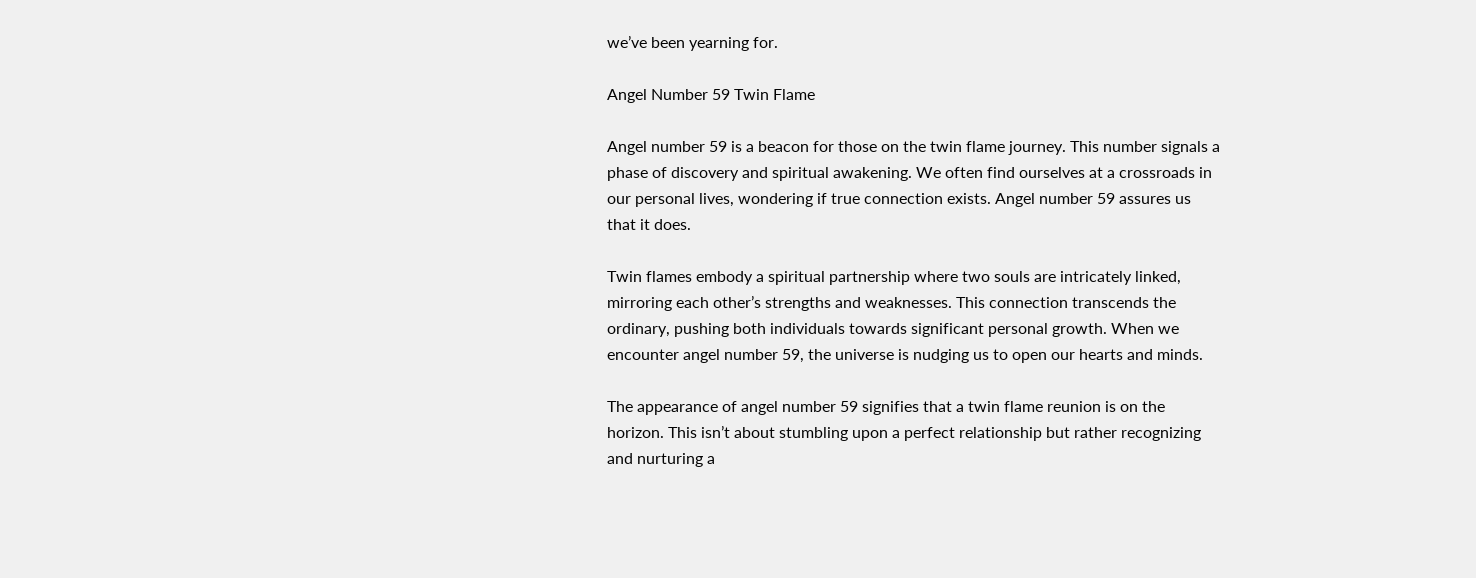we’ve been yearning for.

Angel Number 59 Twin Flame

Angel number 59 is a beacon for those on the twin flame journey. This number signals a phase of discovery and spiritual awakening. We often find ourselves at a crossroads in our personal lives, wondering if true connection exists. Angel number 59 assures us that it does.

Twin flames embody a spiritual partnership where two souls are intricately linked, mirroring each other’s strengths and weaknesses. This connection transcends the ordinary, pushing both individuals towards significant personal growth. When we encounter angel number 59, the universe is nudging us to open our hearts and minds.

The appearance of angel number 59 signifies that a twin flame reunion is on the horizon. This isn’t about stumbling upon a perfect relationship but rather recognizing and nurturing a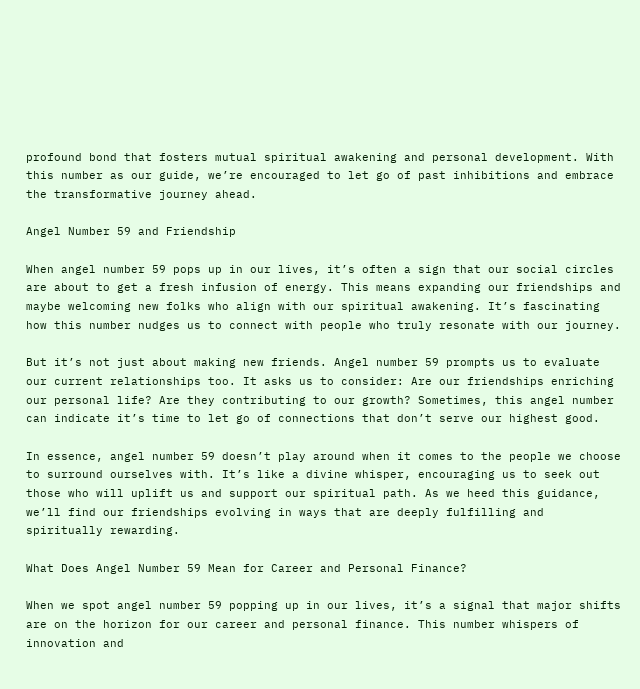profound bond that fosters mutual spiritual awakening and personal development. With this number as our guide, we’re encouraged to let go of past inhibitions and embrace the transformative journey ahead.

Angel Number 59 and Friendship

When angel number 59 pops up in our lives, it’s often a sign that our social circles are about to get a fresh infusion of energy. This means expanding our friendships and maybe welcoming new folks who align with our spiritual awakening. It’s fascinating how this number nudges us to connect with people who truly resonate with our journey.

But it’s not just about making new friends. Angel number 59 prompts us to evaluate our current relationships too. It asks us to consider: Are our friendships enriching our personal life? Are they contributing to our growth? Sometimes, this angel number can indicate it’s time to let go of connections that don’t serve our highest good.

In essence, angel number 59 doesn’t play around when it comes to the people we choose to surround ourselves with. It’s like a divine whisper, encouraging us to seek out those who will uplift us and support our spiritual path. As we heed this guidance, we’ll find our friendships evolving in ways that are deeply fulfilling and spiritually rewarding.

What Does Angel Number 59 Mean for Career and Personal Finance?

When we spot angel number 59 popping up in our lives, it’s a signal that major shifts are on the horizon for our career and personal finance. This number whispers of innovation and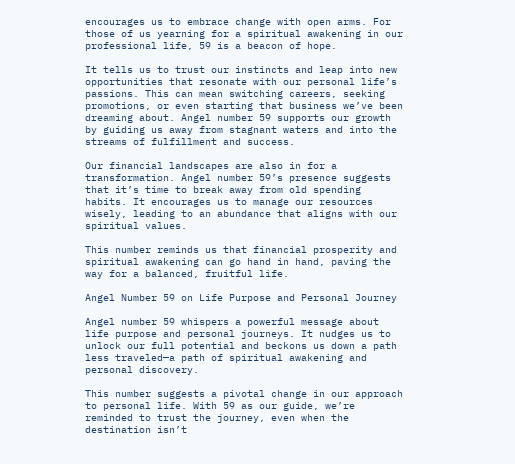encourages us to embrace change with open arms. For those of us yearning for a spiritual awakening in our professional life, 59 is a beacon of hope.

It tells us to trust our instincts and leap into new opportunities that resonate with our personal life’s passions. This can mean switching careers, seeking promotions, or even starting that business we’ve been dreaming about. Angel number 59 supports our growth by guiding us away from stagnant waters and into the streams of fulfillment and success.

Our financial landscapes are also in for a transformation. Angel number 59’s presence suggests that it’s time to break away from old spending habits. It encourages us to manage our resources wisely, leading to an abundance that aligns with our spiritual values.

This number reminds us that financial prosperity and spiritual awakening can go hand in hand, paving the way for a balanced, fruitful life.

Angel Number 59 on Life Purpose and Personal Journey

Angel number 59 whispers a powerful message about life purpose and personal journeys. It nudges us to unlock our full potential and beckons us down a path less traveled—a path of spiritual awakening and personal discovery.

This number suggests a pivotal change in our approach to personal life. With 59 as our guide, we’re reminded to trust the journey, even when the destination isn’t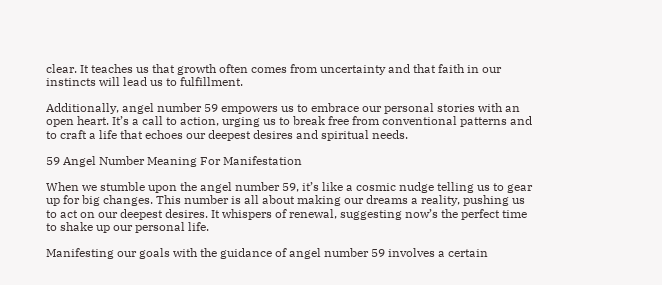clear. It teaches us that growth often comes from uncertainty and that faith in our instincts will lead us to fulfillment.

Additionally, angel number 59 empowers us to embrace our personal stories with an open heart. It’s a call to action, urging us to break free from conventional patterns and to craft a life that echoes our deepest desires and spiritual needs.

59 Angel Number Meaning For Manifestation

When we stumble upon the angel number 59, it’s like a cosmic nudge telling us to gear up for big changes. This number is all about making our dreams a reality, pushing us to act on our deepest desires. It whispers of renewal, suggesting now’s the perfect time to shake up our personal life.

Manifesting our goals with the guidance of angel number 59 involves a certain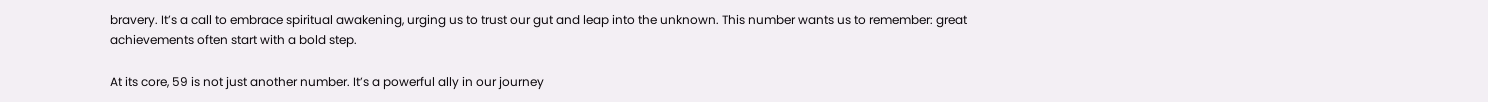bravery. It’s a call to embrace spiritual awakening, urging us to trust our gut and leap into the unknown. This number wants us to remember: great achievements often start with a bold step.

At its core, 59 is not just another number. It’s a powerful ally in our journey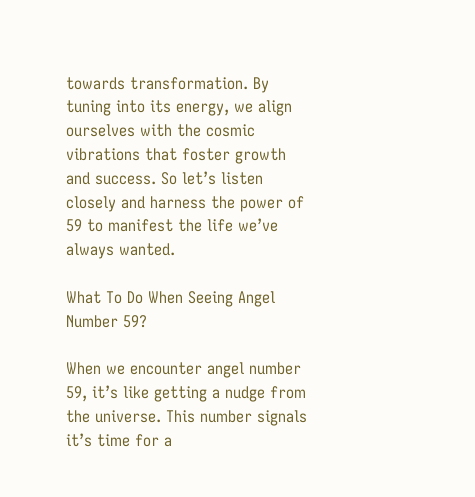towards transformation. By tuning into its energy, we align ourselves with the cosmic vibrations that foster growth and success. So let’s listen closely and harness the power of 59 to manifest the life we’ve always wanted.

What To Do When Seeing Angel Number 59?

When we encounter angel number 59, it’s like getting a nudge from the universe. This number signals it’s time for a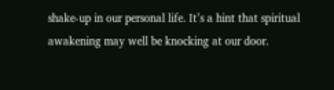shake-up in our personal life. It’s a hint that spiritual awakening may well be knocking at our door.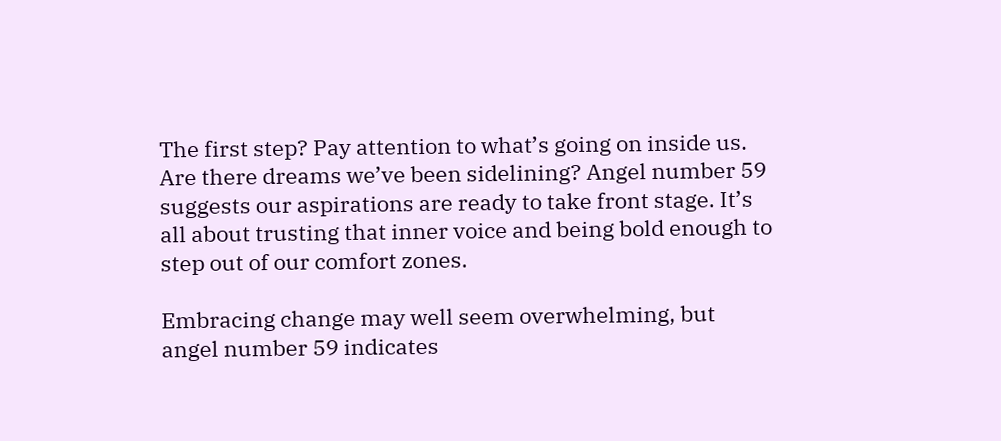The first step? Pay attention to what’s going on inside us. Are there dreams we’ve been sidelining? Angel number 59 suggests our aspirations are ready to take front stage. It’s all about trusting that inner voice and being bold enough to step out of our comfort zones.

Embracing change may well seem overwhelming, but angel number 59 indicates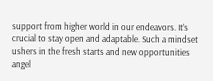support from higher world in our endeavors. It’s crucial to stay open and adaptable. Such a mindset ushers in the fresh starts and new opportunities angel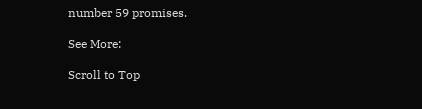number 59 promises.

See More:

Scroll to Top